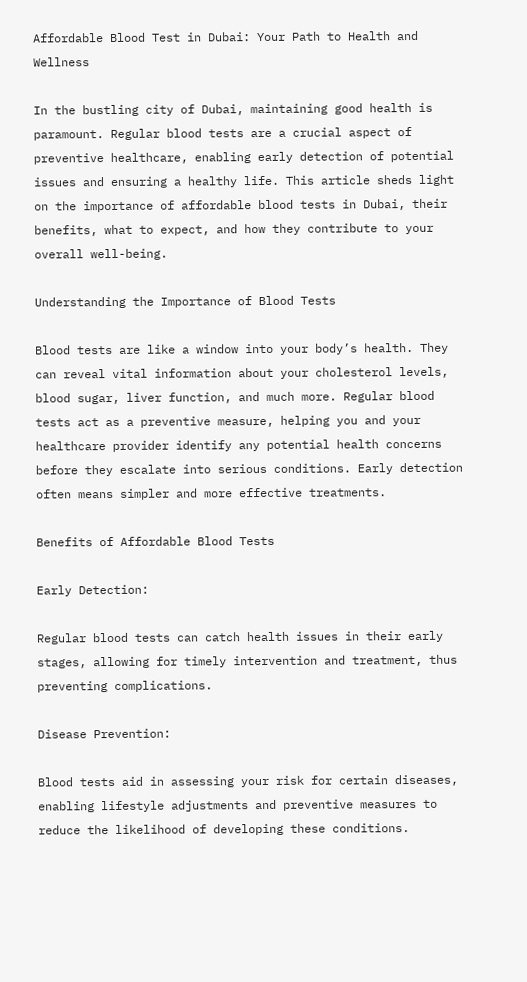Affordable Blood Test in Dubai: Your Path to Health and Wellness

In the bustling city of Dubai, maintaining good health is paramount. Regular blood tests are a crucial aspect of preventive healthcare, enabling early detection of potential issues and ensuring a healthy life. This article sheds light on the importance of affordable blood tests in Dubai, their benefits, what to expect, and how they contribute to your overall well-being.

Understanding the Importance of Blood Tests

Blood tests are like a window into your body’s health. They can reveal vital information about your cholesterol levels, blood sugar, liver function, and much more. Regular blood tests act as a preventive measure, helping you and your healthcare provider identify any potential health concerns before they escalate into serious conditions. Early detection often means simpler and more effective treatments.

Benefits of Affordable Blood Tests

Early Detection:

Regular blood tests can catch health issues in their early stages, allowing for timely intervention and treatment, thus preventing complications.

Disease Prevention:

Blood tests aid in assessing your risk for certain diseases, enabling lifestyle adjustments and preventive measures to reduce the likelihood of developing these conditions.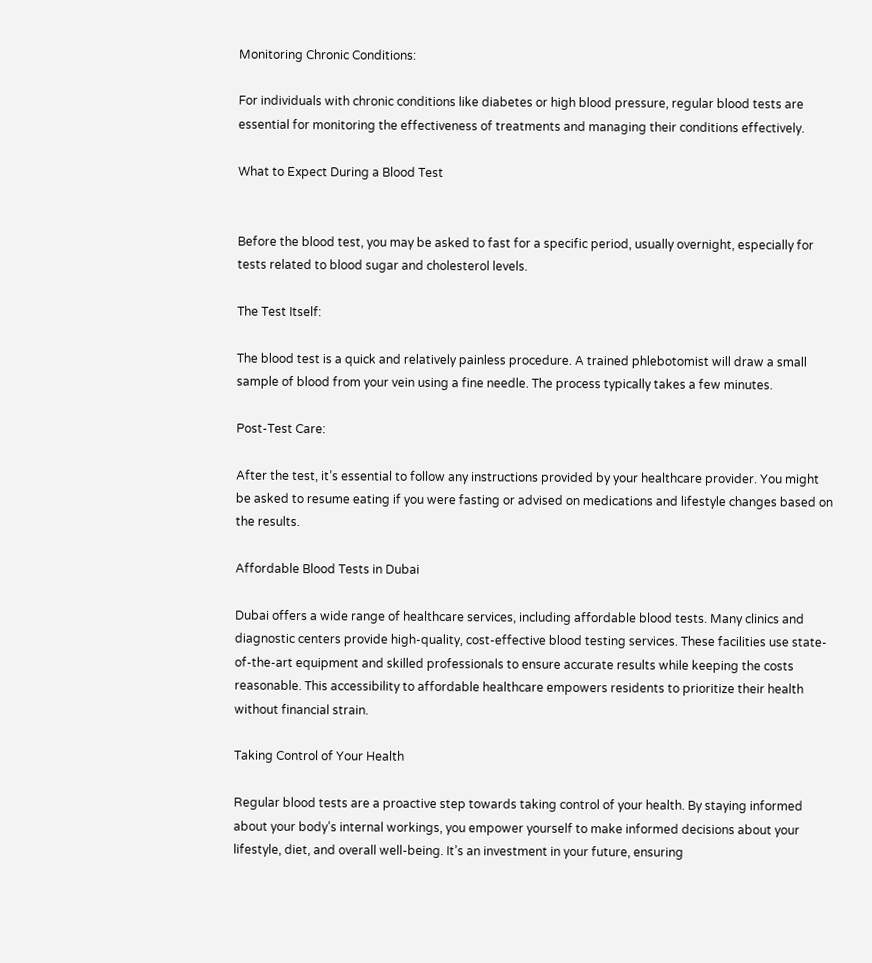Monitoring Chronic Conditions:

For individuals with chronic conditions like diabetes or high blood pressure, regular blood tests are essential for monitoring the effectiveness of treatments and managing their conditions effectively.

What to Expect During a Blood Test


Before the blood test, you may be asked to fast for a specific period, usually overnight, especially for tests related to blood sugar and cholesterol levels.

The Test Itself:

The blood test is a quick and relatively painless procedure. A trained phlebotomist will draw a small sample of blood from your vein using a fine needle. The process typically takes a few minutes.

Post-Test Care:

After the test, it’s essential to follow any instructions provided by your healthcare provider. You might be asked to resume eating if you were fasting or advised on medications and lifestyle changes based on the results.

Affordable Blood Tests in Dubai

Dubai offers a wide range of healthcare services, including affordable blood tests. Many clinics and diagnostic centers provide high-quality, cost-effective blood testing services. These facilities use state-of-the-art equipment and skilled professionals to ensure accurate results while keeping the costs reasonable. This accessibility to affordable healthcare empowers residents to prioritize their health without financial strain.

Taking Control of Your Health

Regular blood tests are a proactive step towards taking control of your health. By staying informed about your body’s internal workings, you empower yourself to make informed decisions about your lifestyle, diet, and overall well-being. It’s an investment in your future, ensuring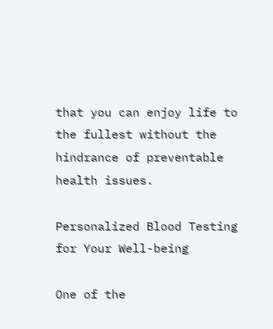that you can enjoy life to the fullest without the hindrance of preventable health issues.

Personalized Blood Testing for Your Well-being

One of the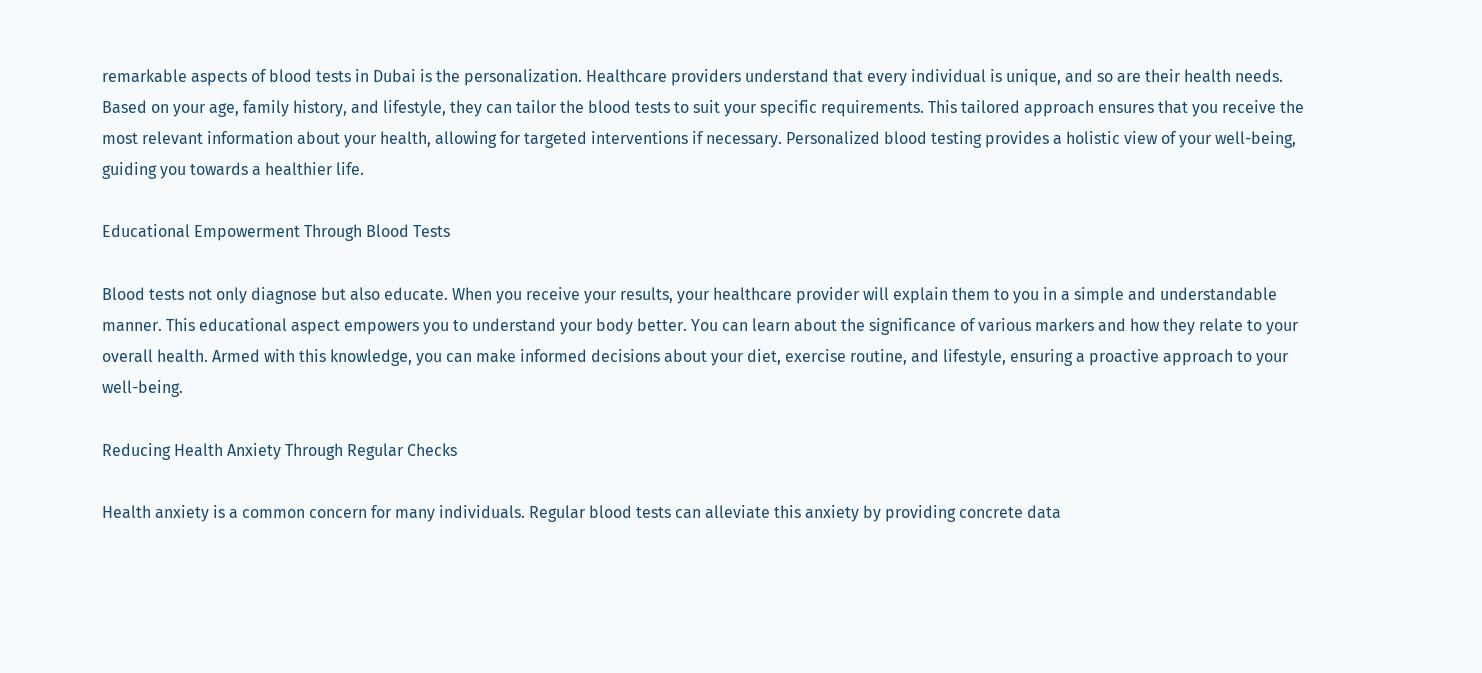remarkable aspects of blood tests in Dubai is the personalization. Healthcare providers understand that every individual is unique, and so are their health needs. Based on your age, family history, and lifestyle, they can tailor the blood tests to suit your specific requirements. This tailored approach ensures that you receive the most relevant information about your health, allowing for targeted interventions if necessary. Personalized blood testing provides a holistic view of your well-being, guiding you towards a healthier life.

Educational Empowerment Through Blood Tests

Blood tests not only diagnose but also educate. When you receive your results, your healthcare provider will explain them to you in a simple and understandable manner. This educational aspect empowers you to understand your body better. You can learn about the significance of various markers and how they relate to your overall health. Armed with this knowledge, you can make informed decisions about your diet, exercise routine, and lifestyle, ensuring a proactive approach to your well-being.

Reducing Health Anxiety Through Regular Checks

Health anxiety is a common concern for many individuals. Regular blood tests can alleviate this anxiety by providing concrete data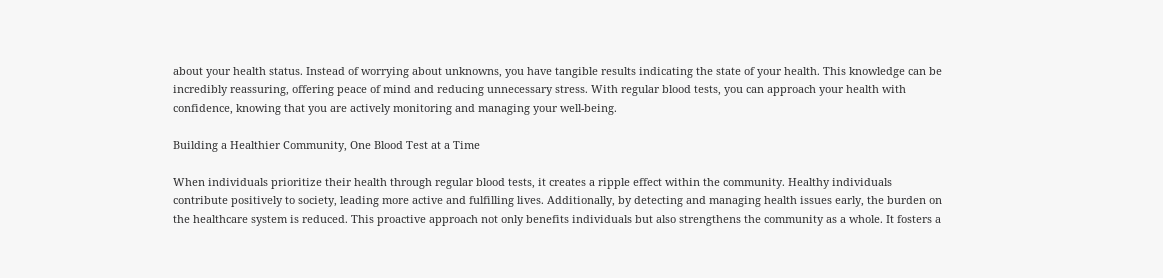about your health status. Instead of worrying about unknowns, you have tangible results indicating the state of your health. This knowledge can be incredibly reassuring, offering peace of mind and reducing unnecessary stress. With regular blood tests, you can approach your health with confidence, knowing that you are actively monitoring and managing your well-being.

Building a Healthier Community, One Blood Test at a Time

When individuals prioritize their health through regular blood tests, it creates a ripple effect within the community. Healthy individuals contribute positively to society, leading more active and fulfilling lives. Additionally, by detecting and managing health issues early, the burden on the healthcare system is reduced. This proactive approach not only benefits individuals but also strengthens the community as a whole. It fosters a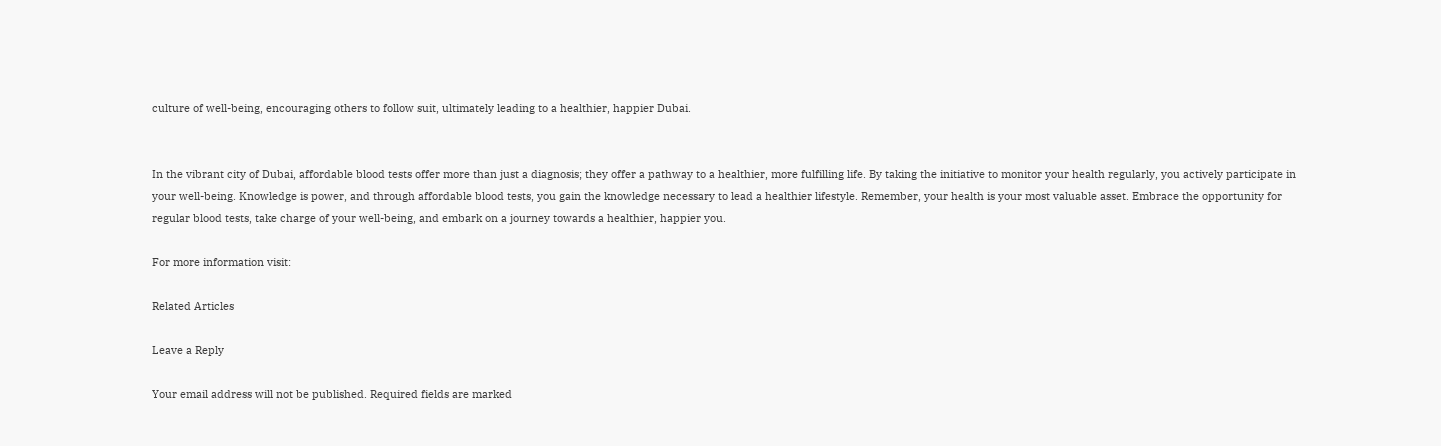culture of well-being, encouraging others to follow suit, ultimately leading to a healthier, happier Dubai.


In the vibrant city of Dubai, affordable blood tests offer more than just a diagnosis; they offer a pathway to a healthier, more fulfilling life. By taking the initiative to monitor your health regularly, you actively participate in your well-being. Knowledge is power, and through affordable blood tests, you gain the knowledge necessary to lead a healthier lifestyle. Remember, your health is your most valuable asset. Embrace the opportunity for regular blood tests, take charge of your well-being, and embark on a journey towards a healthier, happier you.

For more information visit:

Related Articles

Leave a Reply

Your email address will not be published. Required fields are marked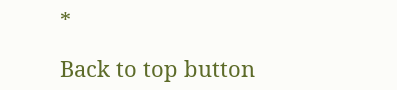*

Back to top button